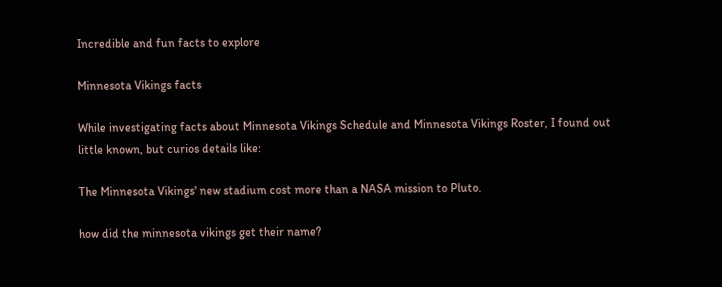Incredible and fun facts to explore

Minnesota Vikings facts

While investigating facts about Minnesota Vikings Schedule and Minnesota Vikings Roster, I found out little known, but curios details like:

The Minnesota Vikings' new stadium cost more than a NASA mission to Pluto.

how did the minnesota vikings get their name?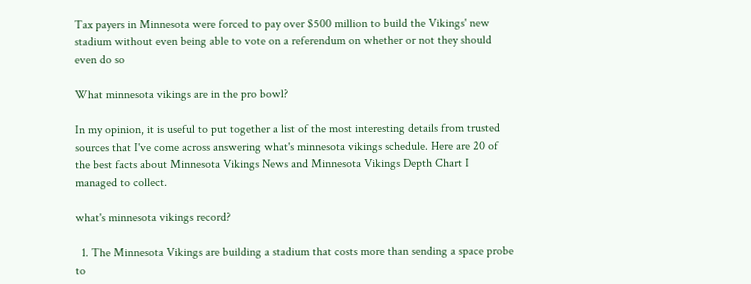Tax payers in Minnesota were forced to pay over $500 million to build the Vikings' new stadium without even being able to vote on a referendum on whether or not they should even do so

What minnesota vikings are in the pro bowl?

In my opinion, it is useful to put together a list of the most interesting details from trusted sources that I've come across answering what's minnesota vikings schedule. Here are 20 of the best facts about Minnesota Vikings News and Minnesota Vikings Depth Chart I managed to collect.

what's minnesota vikings record?

  1. The Minnesota Vikings are building a stadium that costs more than sending a space probe to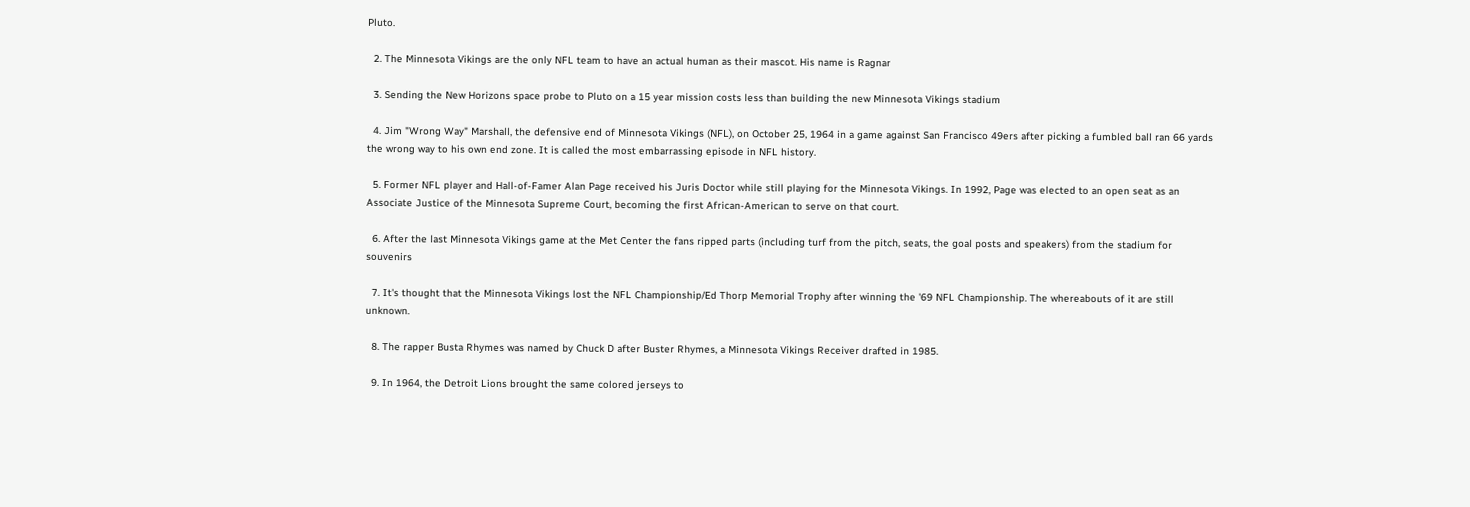Pluto.

  2. The Minnesota Vikings are the only NFL team to have an actual human as their mascot. His name is Ragnar

  3. Sending the New Horizons space probe to Pluto on a 15 year mission costs less than building the new Minnesota Vikings stadium

  4. Jim "Wrong Way" Marshall, the defensive end of Minnesota Vikings (NFL), on October 25, 1964 in a game against San Francisco 49ers after picking a fumbled ball ran 66 yards the wrong way to his own end zone. It is called the most embarrassing episode in NFL history.

  5. Former NFL player and Hall-of-Famer Alan Page received his Juris Doctor while still playing for the Minnesota Vikings. In 1992, Page was elected to an open seat as an Associate Justice of the Minnesota Supreme Court, becoming the first African-American to serve on that court.

  6. After the last Minnesota Vikings game at the Met Center the fans ripped parts (including turf from the pitch, seats, the goal posts and speakers) from the stadium for souvenirs

  7. It's thought that the Minnesota Vikings lost the NFL Championship/Ed Thorp Memorial Trophy after winning the '69 NFL Championship. The whereabouts of it are still unknown.

  8. The rapper Busta Rhymes was named by Chuck D after Buster Rhymes, a Minnesota Vikings Receiver drafted in 1985.

  9. In 1964, the Detroit Lions brought the same colored jerseys to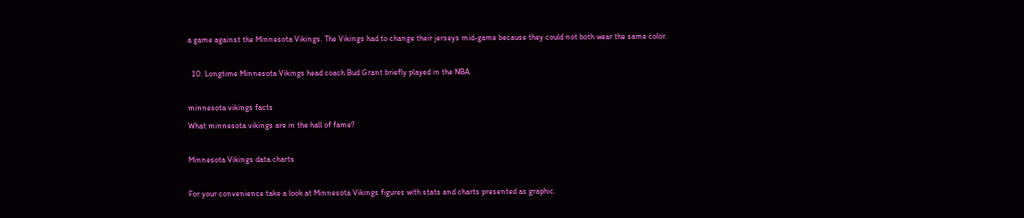a game against the Minnesota Vikings. The Vikings had to change their jerseys mid-game because they could not both wear the same color.

  10. Longtime Minnesota Vikings head coach Bud Grant briefly played in the NBA

minnesota vikings facts
What minnesota vikings are in the hall of fame?

Minnesota Vikings data charts

For your convenience take a look at Minnesota Vikings figures with stats and charts presented as graphic.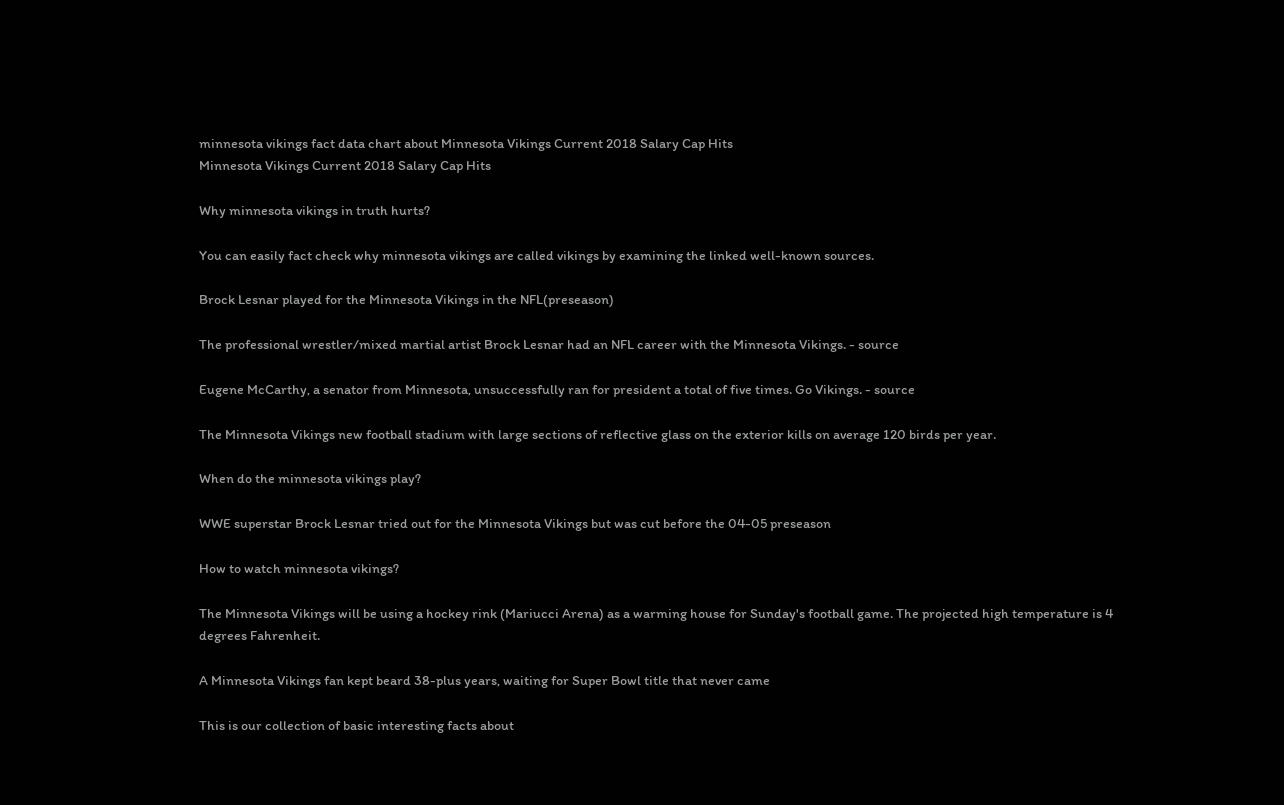minnesota vikings fact data chart about Minnesota Vikings Current 2018 Salary Cap Hits
Minnesota Vikings Current 2018 Salary Cap Hits

Why minnesota vikings in truth hurts?

You can easily fact check why minnesota vikings are called vikings by examining the linked well-known sources.

Brock Lesnar played for the Minnesota Vikings in the NFL(preseason)

The professional wrestler/mixed martial artist Brock Lesnar had an NFL career with the Minnesota Vikings. - source

Eugene McCarthy, a senator from Minnesota, unsuccessfully ran for president a total of five times. Go Vikings. - source

The Minnesota Vikings new football stadium with large sections of reflective glass on the exterior kills on average 120 birds per year.

When do the minnesota vikings play?

WWE superstar Brock Lesnar tried out for the Minnesota Vikings but was cut before the 04-05 preseason

How to watch minnesota vikings?

The Minnesota Vikings will be using a hockey rink (Mariucci Arena) as a warming house for Sunday's football game. The projected high temperature is 4 degrees Fahrenheit.

A Minnesota Vikings fan kept beard 38-plus years, waiting for Super Bowl title that never came

This is our collection of basic interesting facts about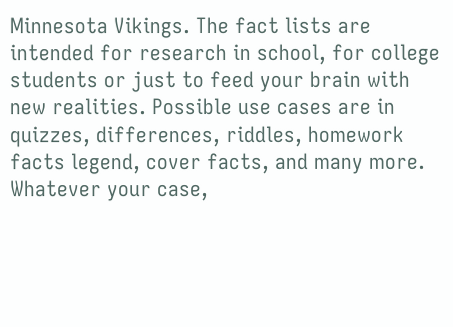Minnesota Vikings. The fact lists are intended for research in school, for college students or just to feed your brain with new realities. Possible use cases are in quizzes, differences, riddles, homework facts legend, cover facts, and many more. Whatever your case,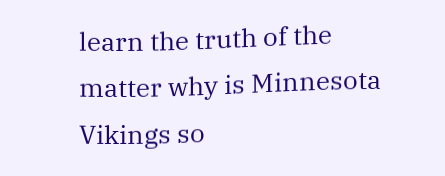learn the truth of the matter why is Minnesota Vikings so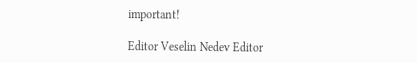important!

Editor Veselin Nedev Editor